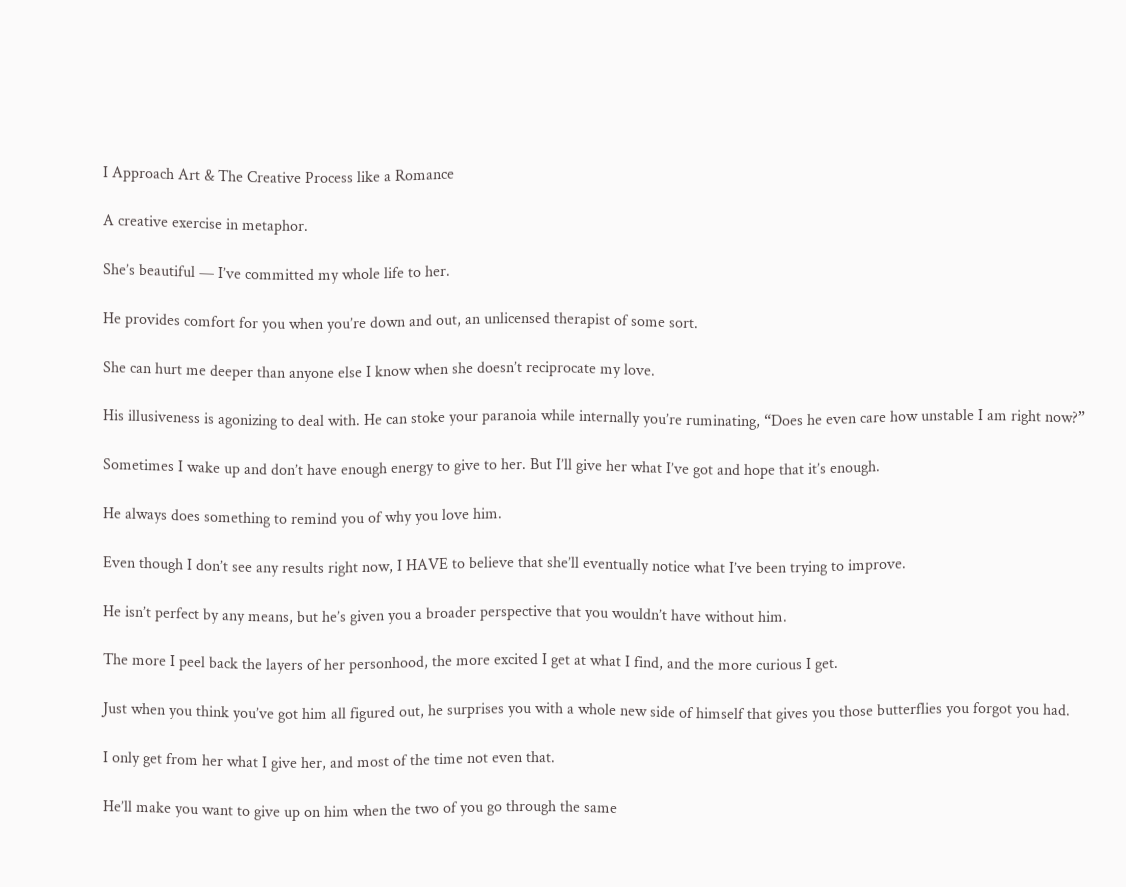I Approach Art & The Creative Process like a Romance

A creative exercise in metaphor.

She’s beautiful — I’ve committed my whole life to her.

He provides comfort for you when you’re down and out, an unlicensed therapist of some sort.

She can hurt me deeper than anyone else I know when she doesn’t reciprocate my love.

His illusiveness is agonizing to deal with. He can stoke your paranoia while internally you’re ruminating, “Does he even care how unstable I am right now?”

Sometimes I wake up and don’t have enough energy to give to her. But I’ll give her what I’ve got and hope that it’s enough.

He always does something to remind you of why you love him.

Even though I don’t see any results right now, I HAVE to believe that she’ll eventually notice what I’ve been trying to improve.

He isn’t perfect by any means, but he’s given you a broader perspective that you wouldn’t have without him.

The more I peel back the layers of her personhood, the more excited I get at what I find, and the more curious I get.

Just when you think you’ve got him all figured out, he surprises you with a whole new side of himself that gives you those butterflies you forgot you had.

I only get from her what I give her, and most of the time not even that.

He’ll make you want to give up on him when the two of you go through the same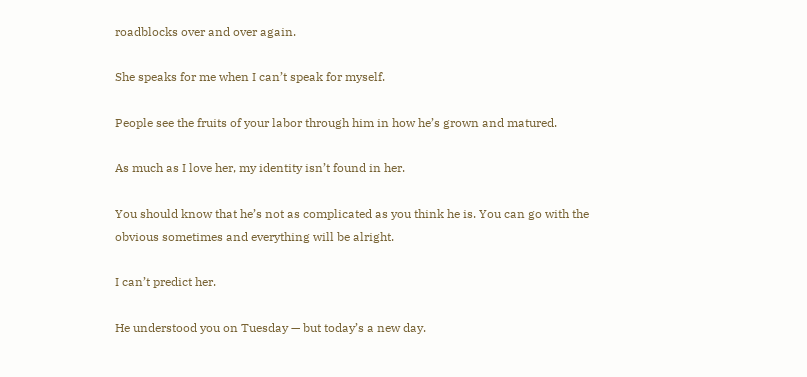roadblocks over and over again.

She speaks for me when I can’t speak for myself.

People see the fruits of your labor through him in how he’s grown and matured.

As much as I love her, my identity isn’t found in her.

You should know that he’s not as complicated as you think he is. You can go with the obvious sometimes and everything will be alright.

I can’t predict her.

He understood you on Tuesday — but today’s a new day.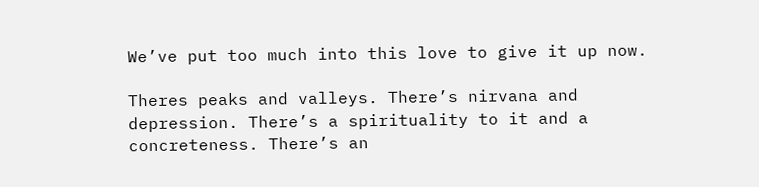We’ve put too much into this love to give it up now.

Theres peaks and valleys. There’s nirvana and depression. There’s a spirituality to it and a concreteness. There’s an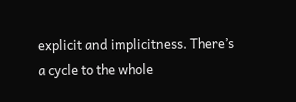explicit and implicitness. There’s a cycle to the whole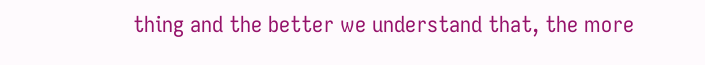thing and the better we understand that, the more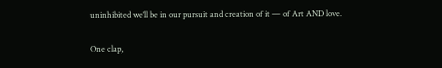uninhibited we’ll be in our pursuit and creation of it — of Art AND love.

One clap,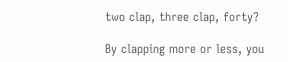two clap, three clap, forty?

By clapping more or less, you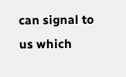can signal to us which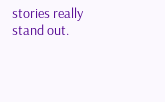stories really stand out.